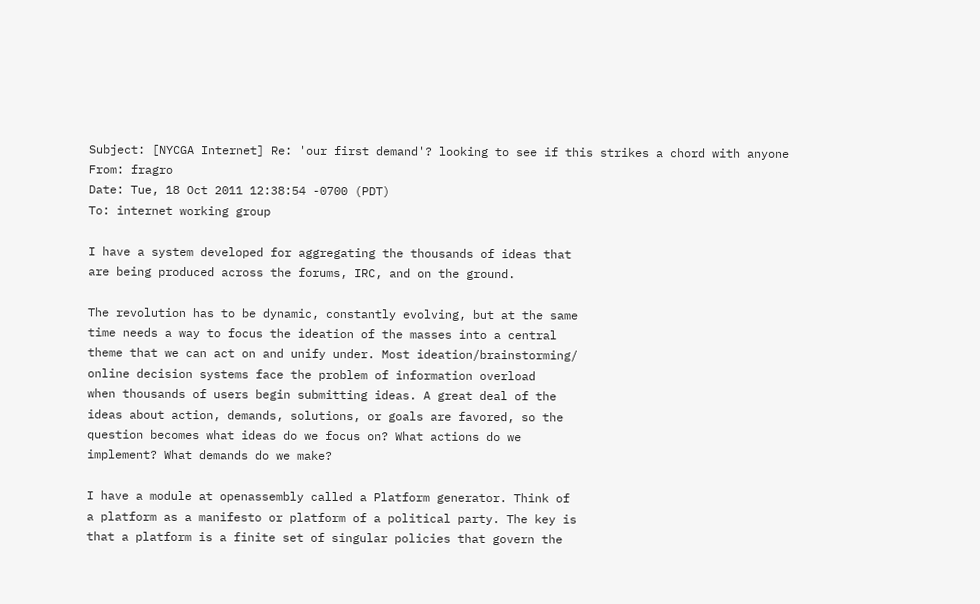Subject: [NYCGA Internet] Re: 'our first demand'? looking to see if this strikes a chord with anyone
From: fragro
Date: Tue, 18 Oct 2011 12:38:54 -0700 (PDT)
To: internet working group

I have a system developed for aggregating the thousands of ideas that
are being produced across the forums, IRC, and on the ground.

The revolution has to be dynamic, constantly evolving, but at the same
time needs a way to focus the ideation of the masses into a central
theme that we can act on and unify under. Most ideation/brainstorming/
online decision systems face the problem of information overload
when thousands of users begin submitting ideas. A great deal of the
ideas about action, demands, solutions, or goals are favored, so the
question becomes what ideas do we focus on? What actions do we
implement? What demands do we make?

I have a module at openassembly called a Platform generator. Think of
a platform as a manifesto or platform of a political party. The key is
that a platform is a finite set of singular policies that govern the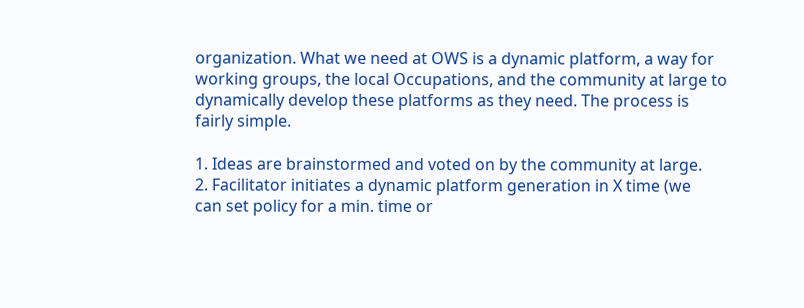organization. What we need at OWS is a dynamic platform, a way for
working groups, the local Occupations, and the community at large to
dynamically develop these platforms as they need. The process is
fairly simple.

1. Ideas are brainstormed and voted on by the community at large.
2. Facilitator initiates a dynamic platform generation in X time (we
can set policy for a min. time or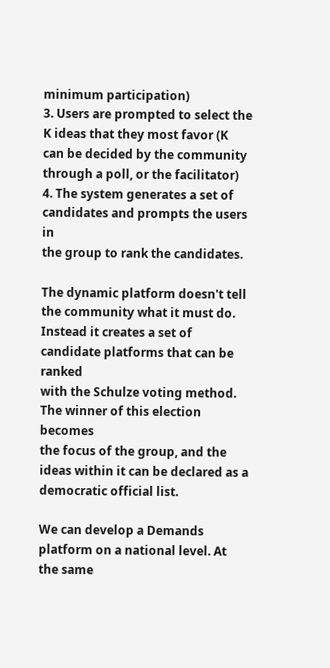minimum participation)
3. Users are prompted to select the K ideas that they most favor (K
can be decided by the community through a poll, or the facilitator)
4. The system generates a set of candidates and prompts the users in
the group to rank the candidates.

The dynamic platform doesn't tell the community what it must do.
Instead it creates a set of candidate platforms that can be ranked
with the Schulze voting method. The winner of this election becomes
the focus of the group, and the ideas within it can be declared as a
democratic official list.

We can develop a Demands platform on a national level. At the same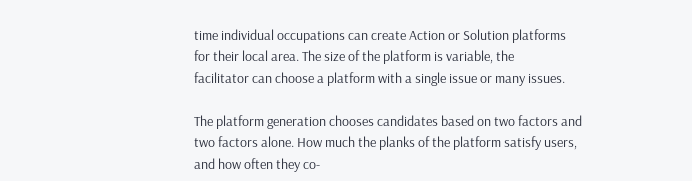time individual occupations can create Action or Solution platforms
for their local area. The size of the platform is variable, the
facilitator can choose a platform with a single issue or many issues.

The platform generation chooses candidates based on two factors and
two factors alone. How much the planks of the platform satisfy users,
and how often they co-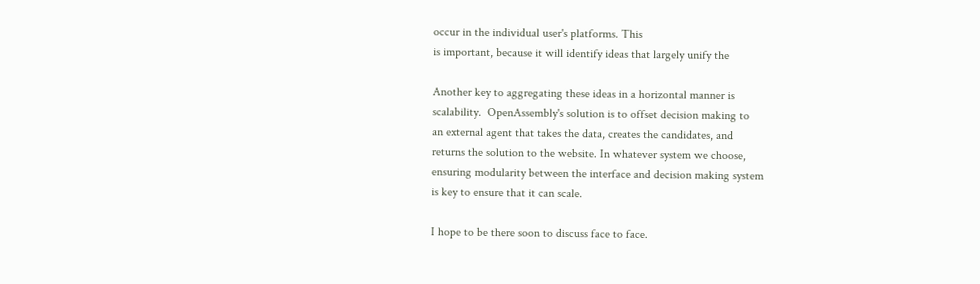occur in the individual user's platforms. This
is important, because it will identify ideas that largely unify the

Another key to aggregating these ideas in a horizontal manner is
scalability.  OpenAssembly's solution is to offset decision making to
an external agent that takes the data, creates the candidates, and
returns the solution to the website. In whatever system we choose,
ensuring modularity between the interface and decision making system
is key to ensure that it can scale.

I hope to be there soon to discuss face to face.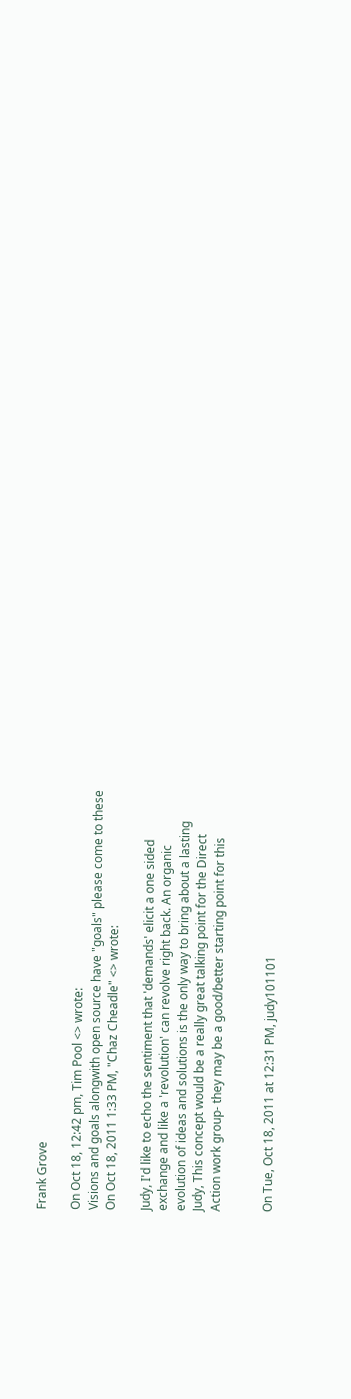Frank Grove

On Oct 18, 12:42 pm, Tim Pool <> wrote:
Visions and goals alongwith open source have "goals" please come to these
On Oct 18, 2011 1:33 PM, "Chaz Cheadle" <> wrote:

Judy, I'd like to echo the sentiment that 'demands' elicit a one sided
exchange and like a 'revolution' can revolve right back. An organic
evolution of ideas and solutions is the only way to bring about a lasting
Judy, This concept would be a really great talking point for the Direct
Action work group- they may be a good/better starting point for this


On Tue, Oct 18, 2011 at 12:31 PM, judy101101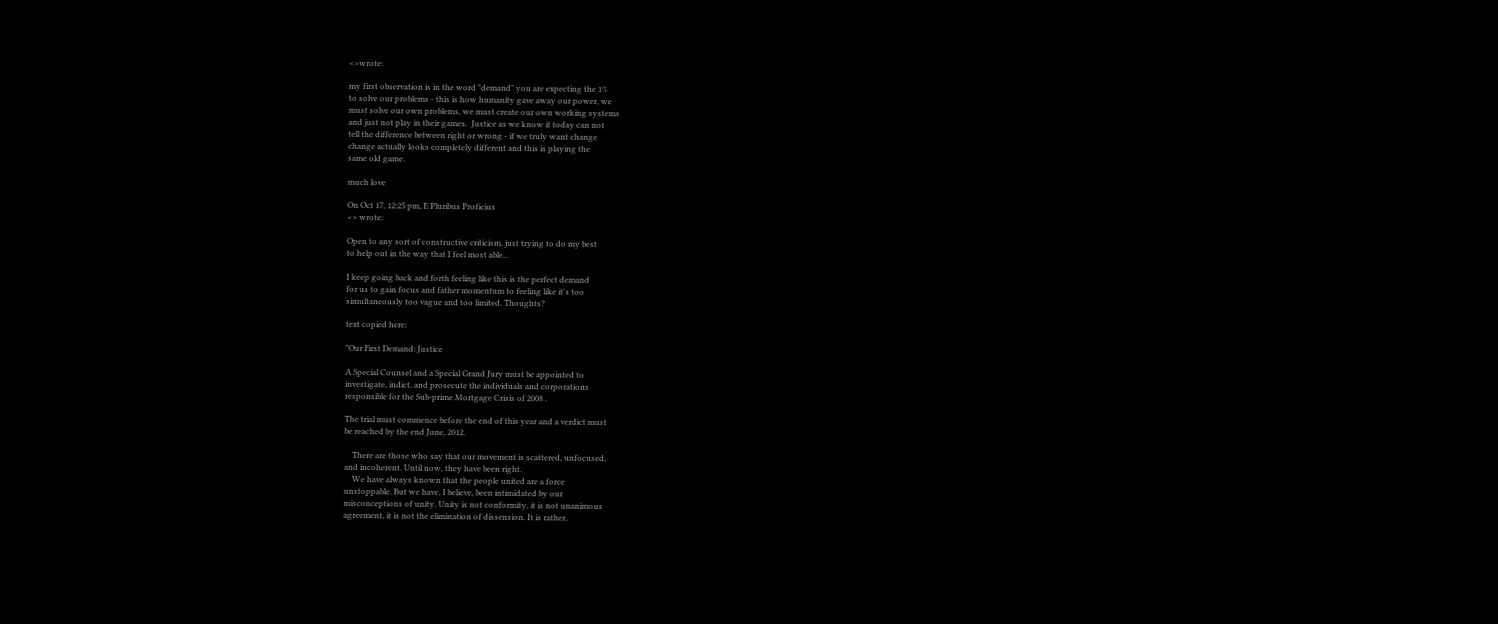<>wrote:

my first observation is in the word "demand" you are expecting the 1%
to solve our problems - this is how humanity gave away our power, we
must solve our own problems, we must create our own working systems
and just not play in their games.  Justice as we know it today can not
tell the difference between right or wrong - if we truly want change
change actually looks completely different and this is playing the
same old game.

much love

On Oct 17, 12:25 pm, E Pluribus Proficius
<> wrote:

Open to any sort of constructive criticism, just trying to do my best
to help out in the way that I feel most able...

I keep going back and forth feeling like this is the perfect demand
for us to gain focus and father momentum to feeling like it's too
simultaneously too vague and too limited. Thoughts?

text copied here:

"Our First Demand: Justice

A Special Counsel and a Special Grand Jury must be appointed to
investigate, indict, and prosecute the individuals and corporations
responsible for the Sub-prime Mortgage Crisis of 2008 .

The trial must commence before the end of this year and a verdict must
be reached by the end June, 2012.

    There are those who say that our movement is scattered, unfocused,
and incoherent. Until now, they have been right.
    We have always known that the people united are a force
unstoppable. But we have, I believe, been intimidated by our
misconceptions of unity. Unity is not conformity, it is not unanimous
agreement, it is not the elimination of dissension. It is rather,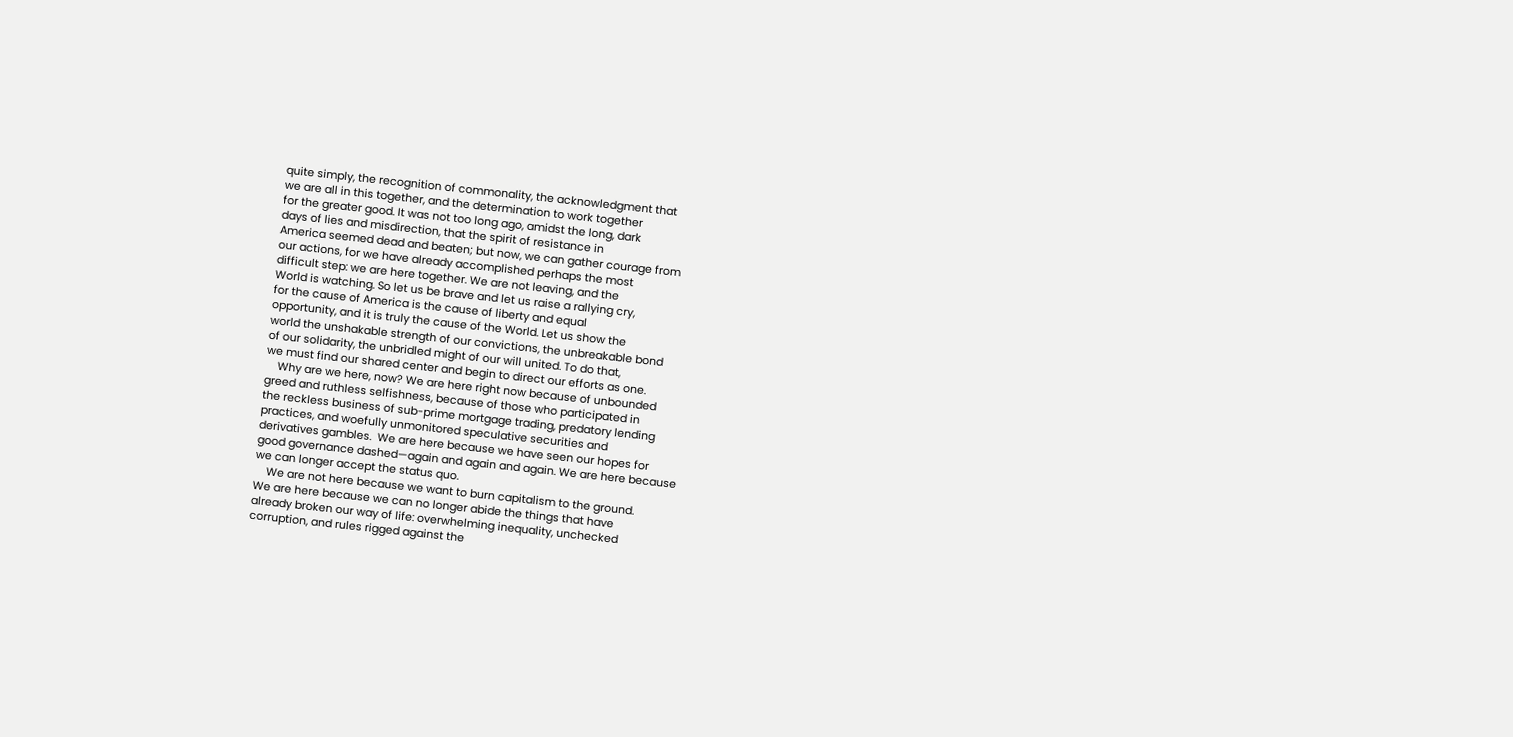quite simply, the recognition of commonality, the acknowledgment that
we are all in this together, and the determination to work together
for the greater good. It was not too long ago, amidst the long, dark
days of lies and misdirection, that the spirit of resistance in
America seemed dead and beaten; but now, we can gather courage from
our actions, for we have already accomplished perhaps the most
difficult step: we are here together. We are not leaving, and the
World is watching. So let us be brave and let us raise a rallying cry,
for the cause of America is the cause of liberty and equal
opportunity, and it is truly the cause of the World. Let us show the
world the unshakable strength of our convictions, the unbreakable bond
of our solidarity, the unbridled might of our will united. To do that,
we must find our shared center and begin to direct our efforts as one.
    Why are we here, now? We are here right now because of unbounded
greed and ruthless selfishness, because of those who participated in
the reckless business of sub-prime mortgage trading, predatory lending
practices, and woefully unmonitored speculative securities and
derivatives gambles.  We are here because we have seen our hopes for
good governance dashed—again and again and again. We are here because
we can longer accept the status quo.
    We are not here because we want to burn capitalism to the ground.
We are here because we can no longer abide the things that have
already broken our way of life: overwhelming inequality, unchecked
corruption, and rules rigged against the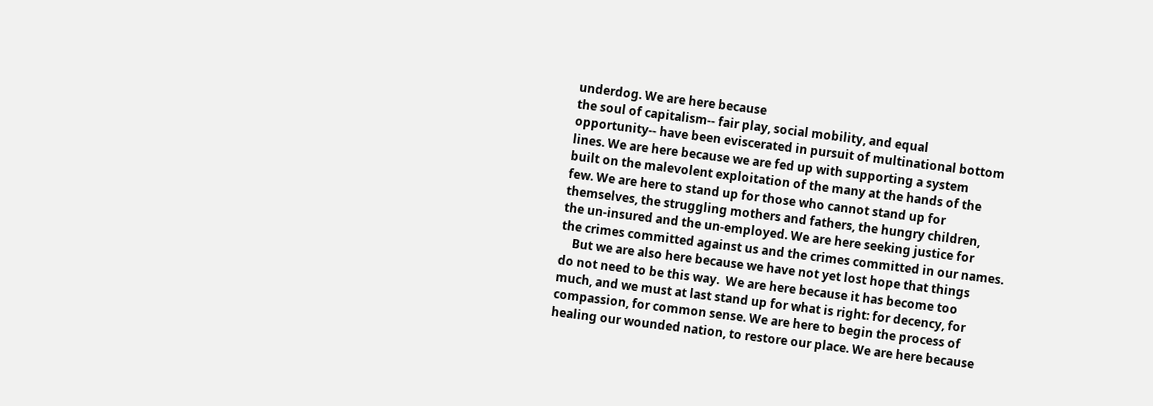underdog. We are here because
the soul of capitalism-- fair play, social mobility, and equal
opportunity-- have been eviscerated in pursuit of multinational bottom
lines. We are here because we are fed up with supporting a system
built on the malevolent exploitation of the many at the hands of the
few. We are here to stand up for those who cannot stand up for
themselves, the struggling mothers and fathers, the hungry children,
the un-insured and the un-employed. We are here seeking justice for
the crimes committed against us and the crimes committed in our names.
    But we are also here because we have not yet lost hope that things
do not need to be this way.  We are here because it has become too
much, and we must at last stand up for what is right: for decency, for
compassion, for common sense. We are here to begin the process of
healing our wounded nation, to restore our place. We are here because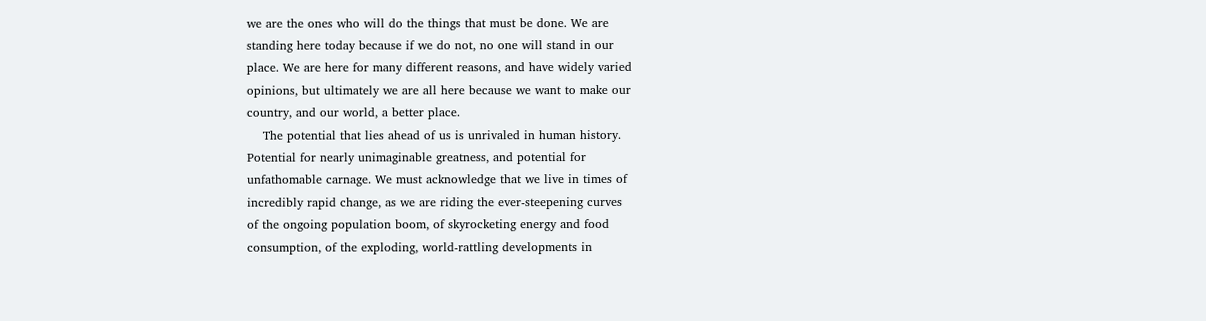we are the ones who will do the things that must be done. We are
standing here today because if we do not, no one will stand in our
place. We are here for many different reasons, and have widely varied
opinions, but ultimately we are all here because we want to make our
country, and our world, a better place.
    The potential that lies ahead of us is unrivaled in human history.
Potential for nearly unimaginable greatness, and potential for
unfathomable carnage. We must acknowledge that we live in times of
incredibly rapid change, as we are riding the ever-steepening curves
of the ongoing population boom, of skyrocketing energy and food
consumption, of the exploding, world-rattling developments in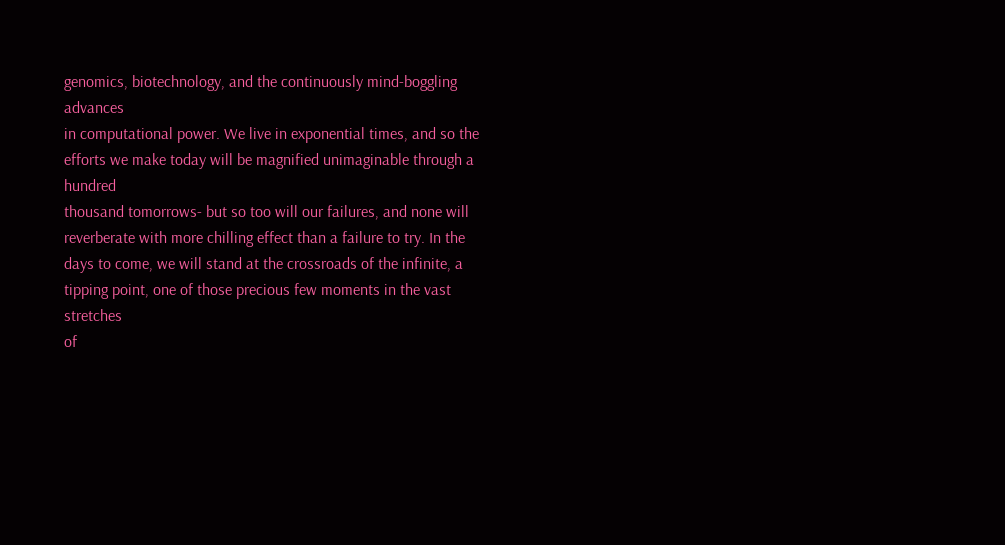genomics, biotechnology, and the continuously mind-boggling advances
in computational power. We live in exponential times, and so the
efforts we make today will be magnified unimaginable through a hundred
thousand tomorrows- but so too will our failures, and none will
reverberate with more chilling effect than a failure to try. In the
days to come, we will stand at the crossroads of the infinite, a
tipping point, one of those precious few moments in the vast stretches
of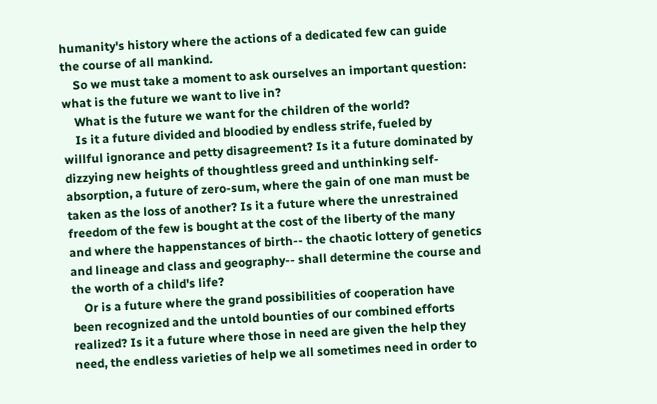humanity's history where the actions of a dedicated few can guide
the course of all mankind.
    So we must take a moment to ask ourselves an important question:
what is the future we want to live in?
    What is the future we want for the children of the world?
    Is it a future divided and bloodied by endless strife, fueled by
willful ignorance and petty disagreement? Is it a future dominated by
dizzying new heights of thoughtless greed and unthinking self-
absorption, a future of zero-sum, where the gain of one man must be
taken as the loss of another? Is it a future where the unrestrained
freedom of the few is bought at the cost of the liberty of the many
and where the happenstances of birth-- the chaotic lottery of genetics
and lineage and class and geography-- shall determine the course and
the worth of a child's life?
    Or is a future where the grand possibilities of cooperation have
been recognized and the untold bounties of our combined efforts
realized? Is it a future where those in need are given the help they
need, the endless varieties of help we all sometimes need in order to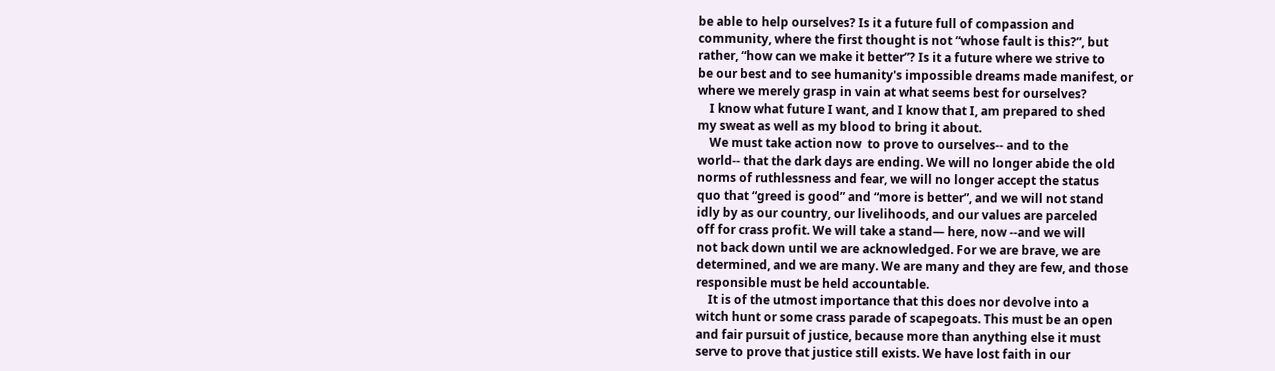be able to help ourselves? Is it a future full of compassion and
community, where the first thought is not “whose fault is this?”, but
rather, “how can we make it better”? Is it a future where we strive to
be our best and to see humanity's impossible dreams made manifest, or
where we merely grasp in vain at what seems best for ourselves?
    I know what future I want, and I know that I, am prepared to shed
my sweat as well as my blood to bring it about.
    We must take action now  to prove to ourselves-- and to the
world-- that the dark days are ending. We will no longer abide the old
norms of ruthlessness and fear, we will no longer accept the status
quo that “greed is good” and “more is better”, and we will not stand
idly by as our country, our livelihoods, and our values are parceled
off for crass profit. We will take a stand— here, now --and we will
not back down until we are acknowledged. For we are brave, we are
determined, and we are many. We are many and they are few, and those
responsible must be held accountable.
    It is of the utmost importance that this does nor devolve into a
witch hunt or some crass parade of scapegoats. This must be an open
and fair pursuit of justice, because more than anything else it must
serve to prove that justice still exists. We have lost faith in our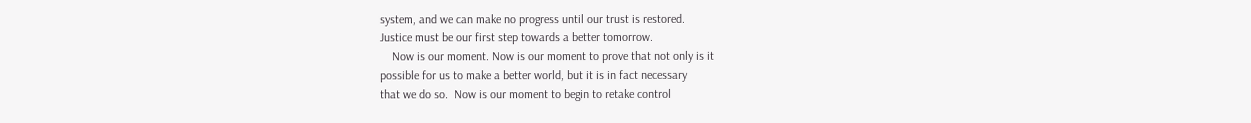system, and we can make no progress until our trust is restored.
Justice must be our first step towards a better tomorrow.
    Now is our moment. Now is our moment to prove that not only is it
possible for us to make a better world, but it is in fact necessary
that we do so.  Now is our moment to begin to retake control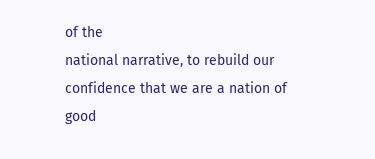of the
national narrative, to rebuild our confidence that we are a nation of
good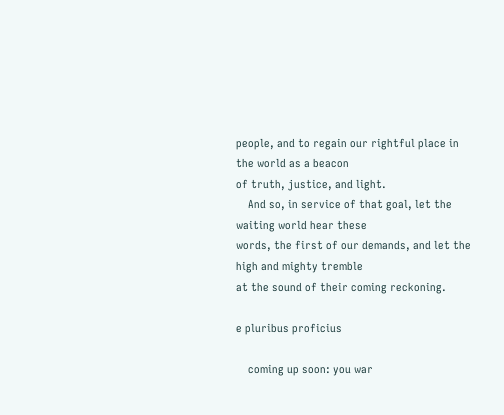people, and to regain our rightful place in the world as a beacon
of truth, justice, and light.
    And so, in service of that goal, let the waiting world hear these
words, the first of our demands, and let the high and mighty tremble
at the sound of their coming reckoning.

e pluribus proficius

    coming up soon: you war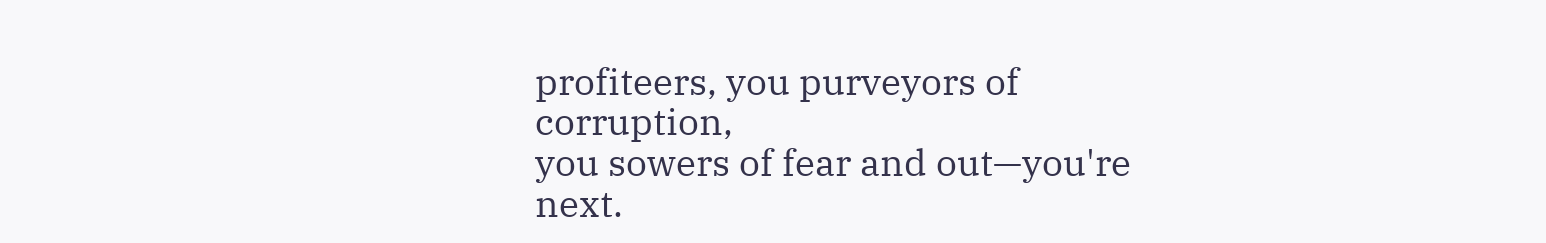profiteers, you purveyors of corruption,
you sowers of fear and out—you're next.